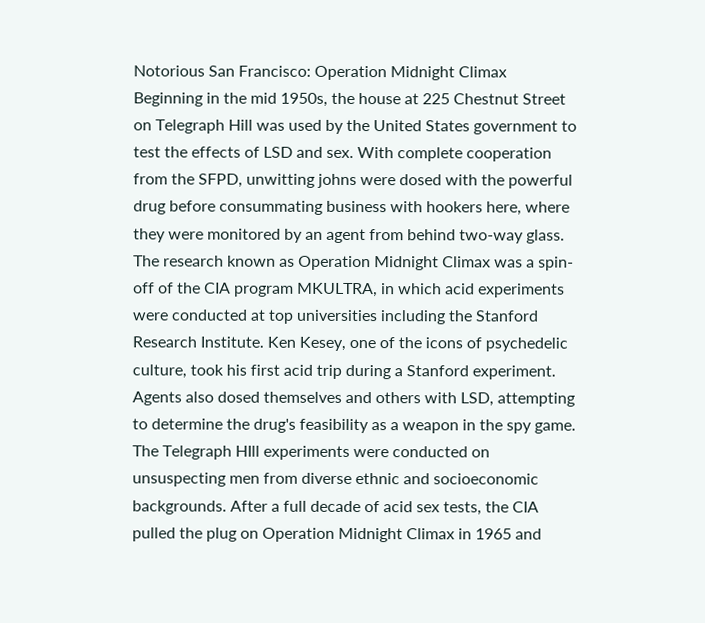Notorious San Francisco: Operation Midnight Climax
Beginning in the mid 1950s, the house at 225 Chestnut Street on Telegraph Hill was used by the United States government to test the effects of LSD and sex. With complete cooperation from the SFPD, unwitting johns were dosed with the powerful drug before consummating business with hookers here, where they were monitored by an agent from behind two-way glass. The research known as Operation Midnight Climax was a spin-off of the CIA program MKULTRA, in which acid experiments were conducted at top universities including the Stanford Research Institute. Ken Kesey, one of the icons of psychedelic culture, took his first acid trip during a Stanford experiment. Agents also dosed themselves and others with LSD, attempting to determine the drug's feasibility as a weapon in the spy game. The Telegraph HIll experiments were conducted on unsuspecting men from diverse ethnic and socioeconomic backgrounds. After a full decade of acid sex tests, the CIA pulled the plug on Operation Midnight Climax in 1965 and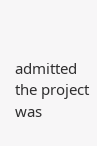admitted the project was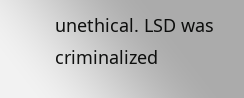unethical. LSD was criminalized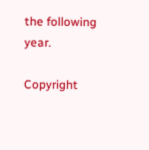the following year.

Copyright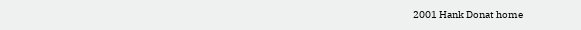2001 Hank Donat home